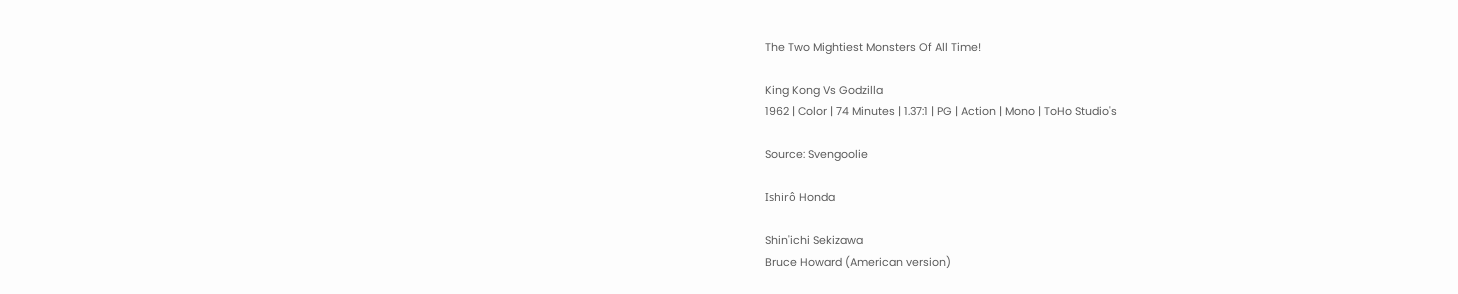The Two Mightiest Monsters Of All Time!

King Kong Vs Godzilla
1962 | Color | 74 Minutes | 1.37:1 | PG | Action | Mono | ToHo Studio's

Source: Svengoolie

Ishirô Honda

Shin'ichi Sekizawa
Bruce Howard (American version)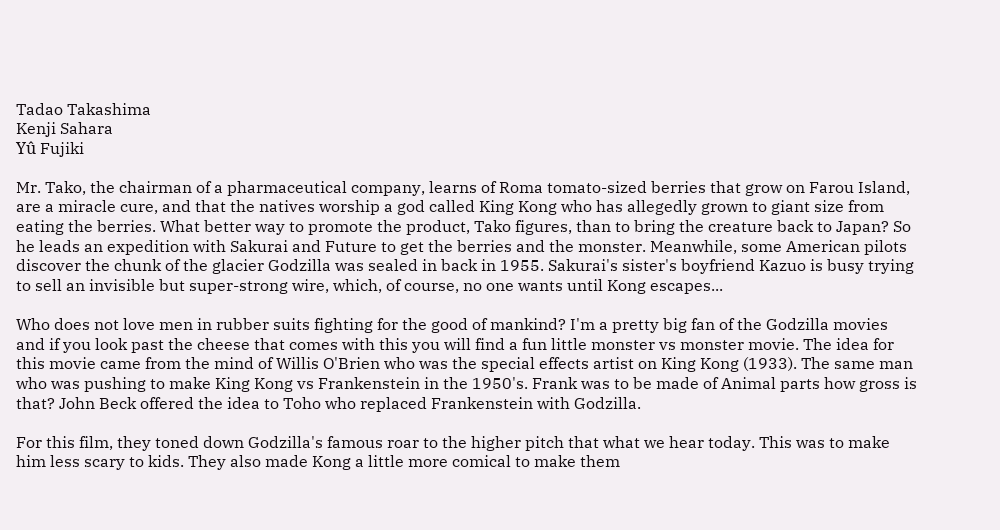Tadao Takashima
Kenji Sahara
Yû Fujiki

Mr. Tako, the chairman of a pharmaceutical company, learns of Roma tomato-sized berries that grow on Farou Island, are a miracle cure, and that the natives worship a god called King Kong who has allegedly grown to giant size from eating the berries. What better way to promote the product, Tako figures, than to bring the creature back to Japan? So he leads an expedition with Sakurai and Future to get the berries and the monster. Meanwhile, some American pilots discover the chunk of the glacier Godzilla was sealed in back in 1955. Sakurai's sister's boyfriend Kazuo is busy trying to sell an invisible but super-strong wire, which, of course, no one wants until Kong escapes...

Who does not love men in rubber suits fighting for the good of mankind? I'm a pretty big fan of the Godzilla movies and if you look past the cheese that comes with this you will find a fun little monster vs monster movie. The idea for this movie came from the mind of Willis O'Brien who was the special effects artist on King Kong (1933). The same man who was pushing to make King Kong vs Frankenstein in the 1950's. Frank was to be made of Animal parts how gross is that? John Beck offered the idea to Toho who replaced Frankenstein with Godzilla.

For this film, they toned down Godzilla's famous roar to the higher pitch that what we hear today. This was to make him less scary to kids. They also made Kong a little more comical to make them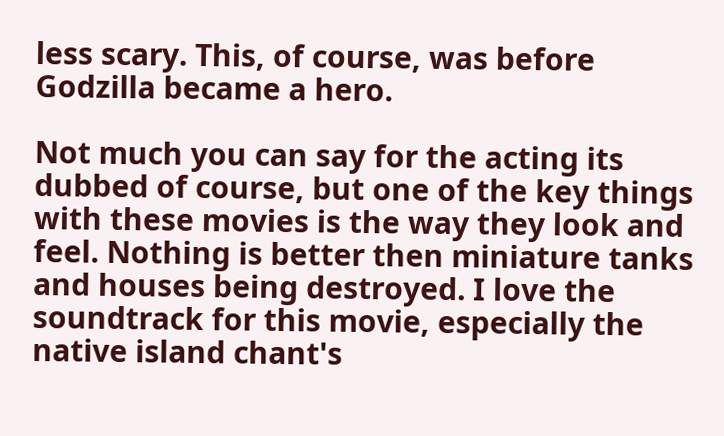less scary. This, of course, was before Godzilla became a hero.

Not much you can say for the acting its dubbed of course, but one of the key things with these movies is the way they look and feel. Nothing is better then miniature tanks and houses being destroyed. I love the soundtrack for this movie, especially the native island chant's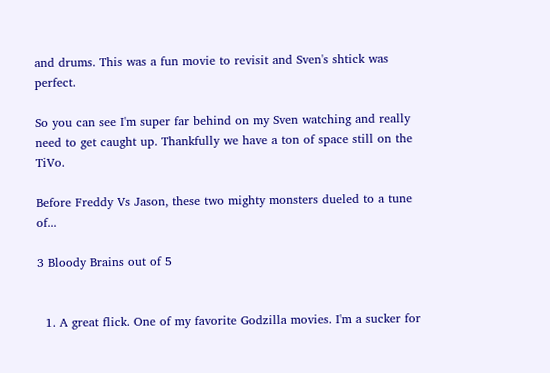and drums. This was a fun movie to revisit and Sven's shtick was perfect.

So you can see I'm super far behind on my Sven watching and really need to get caught up. Thankfully we have a ton of space still on the TiVo.

Before Freddy Vs Jason, these two mighty monsters dueled to a tune of...

3 Bloody Brains out of 5


  1. A great flick. One of my favorite Godzilla movies. I'm a sucker for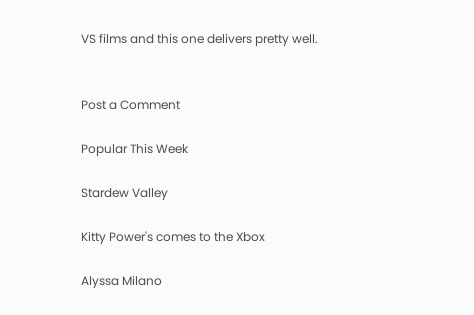VS films and this one delivers pretty well.


Post a Comment

Popular This Week

Stardew Valley

Kitty Power's comes to the Xbox

Alyssa Milano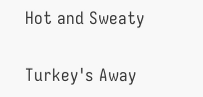Hot and Sweaty

Turkey's Away